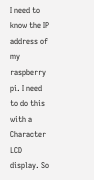I need to know the IP address of my raspberry pi. I need to do this with a Character LCD display. So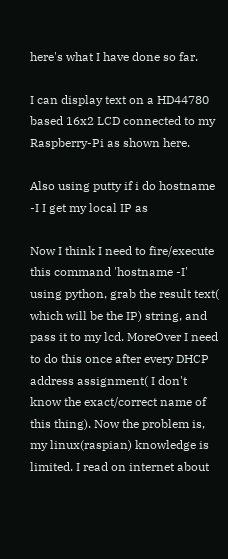here's what I have done so far.

I can display text on a HD44780 based 16x2 LCD connected to my Raspberry-Pi as shown here.

Also using putty if i do hostname -I I get my local IP as

Now I think I need to fire/execute this command 'hostname -I' using python, grab the result text( which will be the IP) string, and pass it to my lcd. MoreOver I need to do this once after every DHCP address assignment( I don't know the exact/correct name of this thing). Now the problem is, my linux(raspian) knowledge is limited. I read on internet about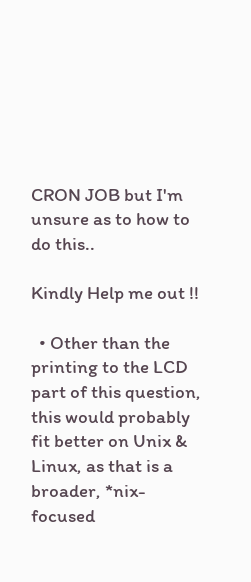CRON JOB but I'm unsure as to how to do this..

Kindly Help me out !!

  • Other than the printing to the LCD part of this question, this would probably fit better on Unix & Linux, as that is a broader, *nix-focused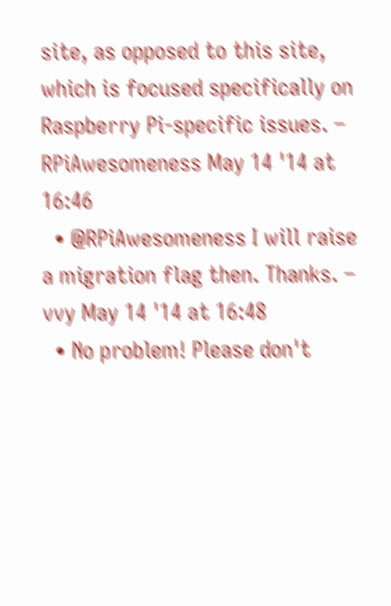site, as opposed to this site, which is focused specifically on Raspberry Pi-specific issues. – RPiAwesomeness May 14 '14 at 16:46
  • @RPiAwesomeness I will raise a migration flag then. Thanks. – vvy May 14 '14 at 16:48
  • No problem! Please don't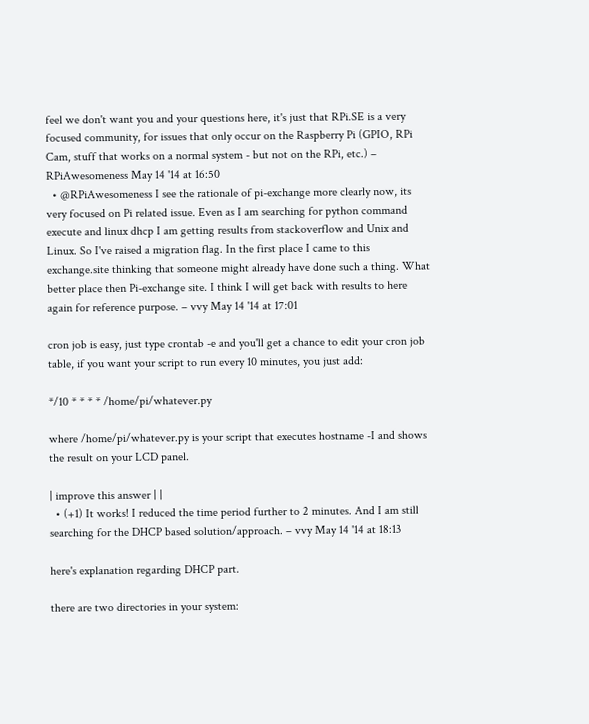feel we don't want you and your questions here, it's just that RPi.SE is a very focused community, for issues that only occur on the Raspberry Pi (GPIO, RPi Cam, stuff that works on a normal system - but not on the RPi, etc.) – RPiAwesomeness May 14 '14 at 16:50
  • @RPiAwesomeness I see the rationale of pi-exchange more clearly now, its very focused on Pi related issue. Even as I am searching for python command execute and linux dhcp I am getting results from stackoverflow and Unix and Linux. So I've raised a migration flag. In the first place I came to this exchange.site thinking that someone might already have done such a thing. What better place then Pi-exchange site. I think I will get back with results to here again for reference purpose. – vvy May 14 '14 at 17:01

cron job is easy, just type crontab -e and you'll get a chance to edit your cron job table, if you want your script to run every 10 minutes, you just add:

*/10 * * * * /home/pi/whatever.py

where /home/pi/whatever.py is your script that executes hostname -I and shows the result on your LCD panel.

| improve this answer | |
  • (+1) It works! I reduced the time period further to 2 minutes. And I am still searching for the DHCP based solution/approach. – vvy May 14 '14 at 18:13

here's explanation regarding DHCP part.

there are two directories in your system: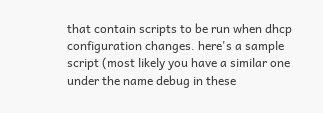that contain scripts to be run when dhcp configuration changes. here's a sample script (most likely you have a similar one under the name debug in these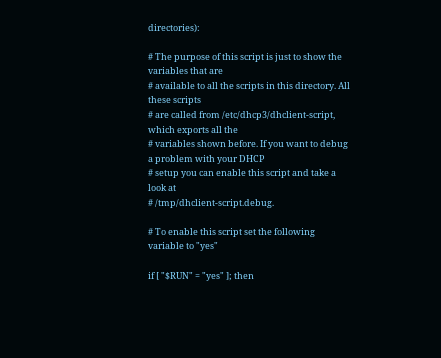directories):

# The purpose of this script is just to show the variables that are
# available to all the scripts in this directory. All these scripts
# are called from /etc/dhcp3/dhclient-script, which exports all the
# variables shown before. If you want to debug a problem with your DHCP
# setup you can enable this script and take a look at
# /tmp/dhclient-script.debug.

# To enable this script set the following variable to "yes"

if [ "$RUN" = "yes" ]; then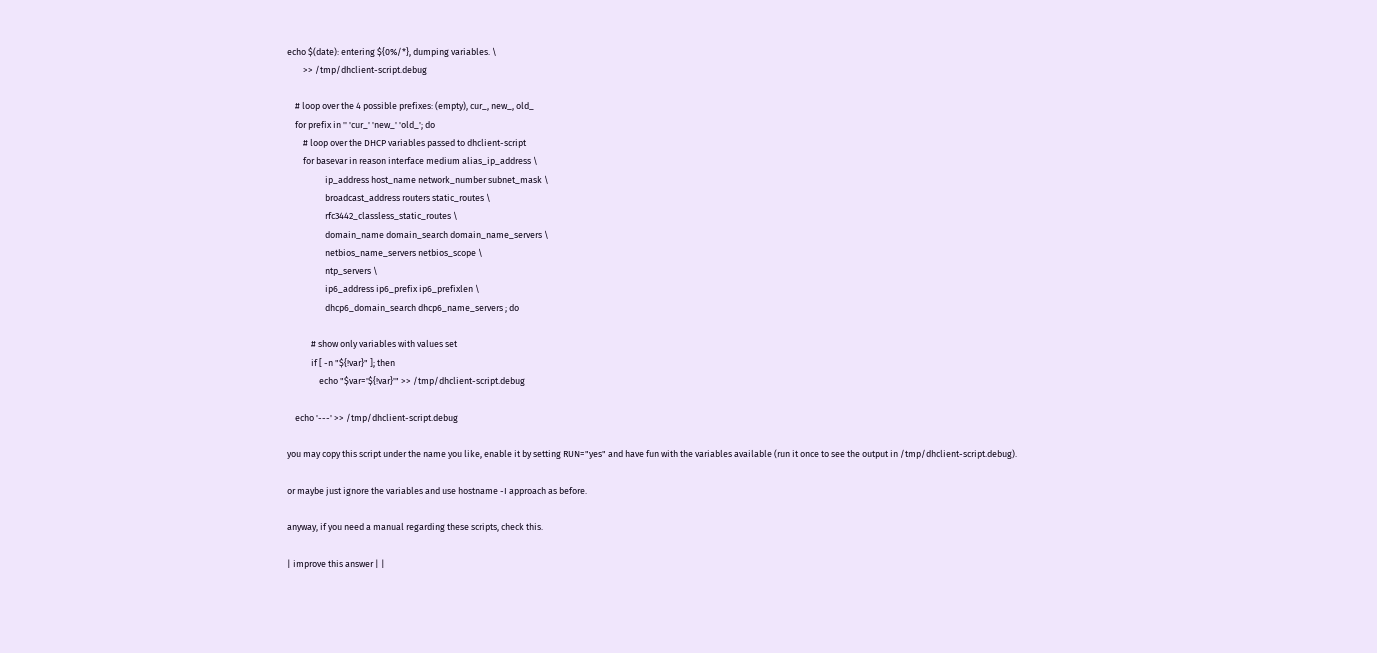echo $(date): entering ${0%/*}, dumping variables. \
        >> /tmp/dhclient-script.debug

    # loop over the 4 possible prefixes: (empty), cur_, new_, old_
    for prefix in '' 'cur_' 'new_' 'old_'; do
        # loop over the DHCP variables passed to dhclient-script
        for basevar in reason interface medium alias_ip_address \
                   ip_address host_name network_number subnet_mask \
                   broadcast_address routers static_routes \
                   rfc3442_classless_static_routes \
                   domain_name domain_search domain_name_servers \
                   netbios_name_servers netbios_scope \
                   ntp_servers \
                   ip6_address ip6_prefix ip6_prefixlen \
                   dhcp6_domain_search dhcp6_name_servers ; do

            # show only variables with values set
            if [ -n "${!var}" ]; then
                echo "$var='${!var}'" >> /tmp/dhclient-script.debug

    echo '---' >> /tmp/dhclient-script.debug

you may copy this script under the name you like, enable it by setting RUN="yes" and have fun with the variables available (run it once to see the output in /tmp/dhclient-script.debug).

or maybe just ignore the variables and use hostname -I approach as before.

anyway, if you need a manual regarding these scripts, check this.

| improve this answer | |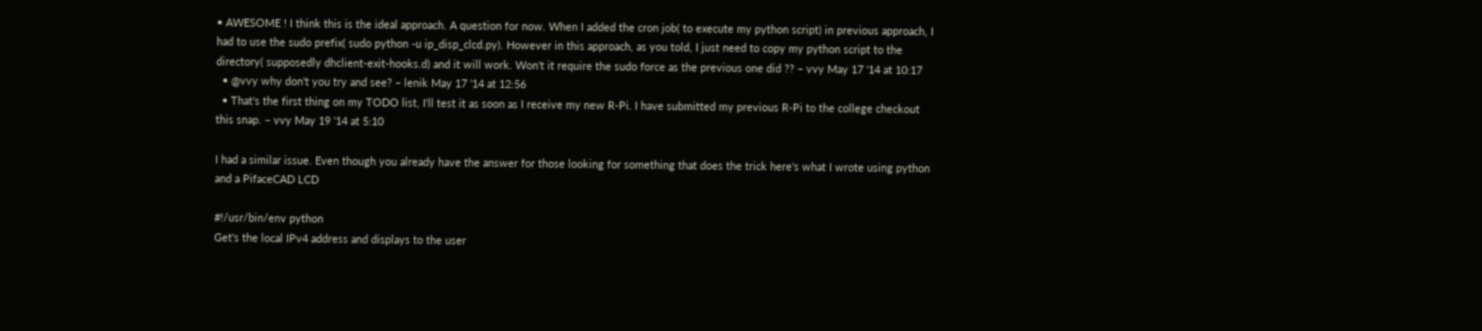• AWESOME ! I think this is the ideal approach. A question for now. When I added the cron job( to execute my python script) in previous approach, I had to use the sudo prefix( sudo python -u ip_disp_clcd.py). However in this approach, as you told, I just need to copy my python script to the directory( supposedly dhclient-exit-hooks.d) and it will work. Won't it require the sudo force as the previous one did ?? – vvy May 17 '14 at 10:17
  • @vvy why don't you try and see? – lenik May 17 '14 at 12:56
  • That's the first thing on my TODO list, I'll test it as soon as I receive my new R-Pi. I have submitted my previous R-Pi to the college checkout this snap. – vvy May 19 '14 at 5:10

I had a similar issue. Even though you already have the answer for those looking for something that does the trick here's what I wrote using python and a PifaceCAD LCD

#!/usr/bin/env python
Get's the local IPv4 address and displays to the user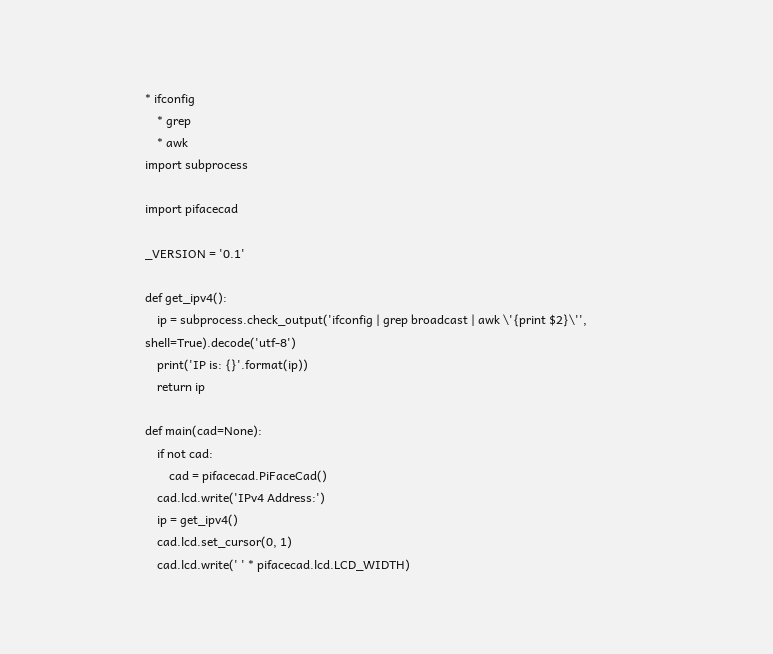* ifconfig
    * grep
    * awk
import subprocess

import pifacecad

_VERSION = '0.1'

def get_ipv4():
    ip = subprocess.check_output('ifconfig | grep broadcast | awk \'{print $2}\'', shell=True).decode('utf-8')
    print('IP is: {}'.format(ip))
    return ip

def main(cad=None):
    if not cad:
        cad = pifacecad.PiFaceCad()
    cad.lcd.write('IPv4 Address:')
    ip = get_ipv4()
    cad.lcd.set_cursor(0, 1)
    cad.lcd.write(' ' * pifacecad.lcd.LCD_WIDTH)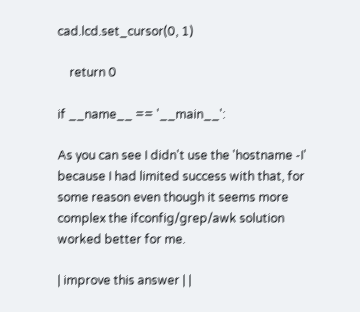cad.lcd.set_cursor(0, 1)

    return 0

if __name__ == '__main__':

As you can see I didn't use the 'hostname -I' because I had limited success with that, for some reason even though it seems more complex the ifconfig/grep/awk solution worked better for me.

| improve this answer | |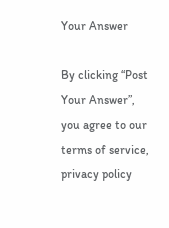Your Answer

By clicking “Post Your Answer”, you agree to our terms of service, privacy policy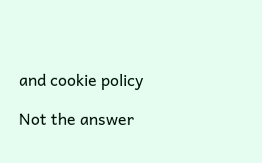and cookie policy

Not the answer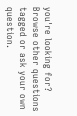you're looking for? Browse other questions tagged or ask your own question.